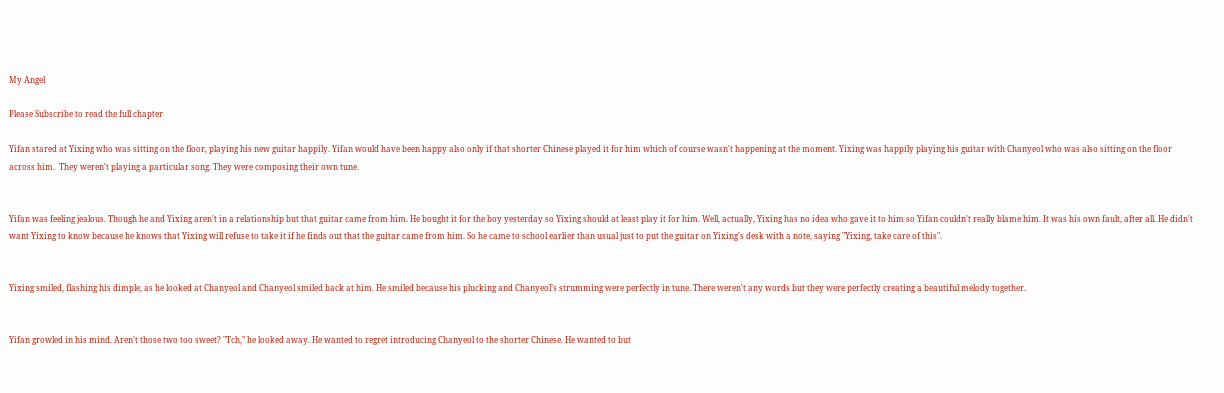My Angel

Please Subscribe to read the full chapter

Yifan stared at Yixing who was sitting on the floor, playing his new guitar happily. Yifan would have been happy also only if that shorter Chinese played it for him which of course wasn't happening at the moment. Yixing was happily playing his guitar with Chanyeol who was also sitting on the floor across him.  They weren't playing a particular song. They were composing their own tune.


Yifan was feeling jealous. Though he and Yixing aren't in a relationship but that guitar came from him. He bought it for the boy yesterday so Yixing should at least play it for him. Well, actually, Yixing has no idea who gave it to him so Yifan couldn't really blame him. It was his own fault, after all. He didn't want Yixing to know because he knows that Yixing will refuse to take it if he finds out that the guitar came from him. So he came to school earlier than usual just to put the guitar on Yixing's desk with a note, saying "Yixing, take care of this".


Yixing smiled, flashing his dimple, as he looked at Chanyeol and Chanyeol smiled back at him. He smiled because his plucking and Chanyeol’s strumming were perfectly in tune. There weren't any words but they were perfectly creating a beautiful melody together.


Yifan growled in his mind. Aren't those two too sweet? "Tch," he looked away. He wanted to regret introducing Chanyeol to the shorter Chinese. He wanted to but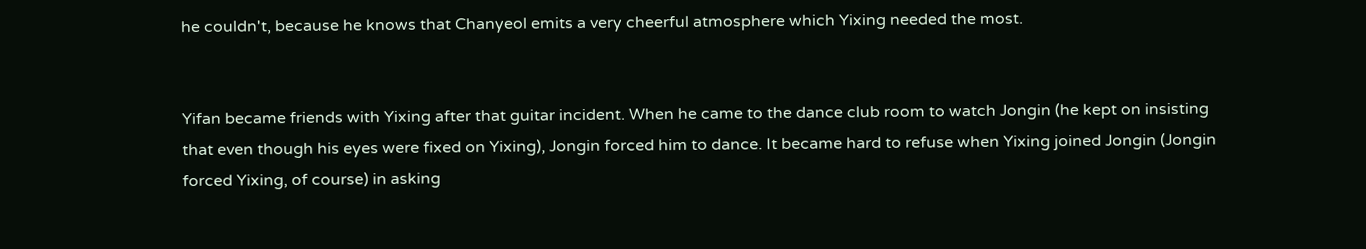he couldn't, because he knows that Chanyeol emits a very cheerful atmosphere which Yixing needed the most.


Yifan became friends with Yixing after that guitar incident. When he came to the dance club room to watch Jongin (he kept on insisting that even though his eyes were fixed on Yixing), Jongin forced him to dance. It became hard to refuse when Yixing joined Jongin (Jongin forced Yixing, of course) in asking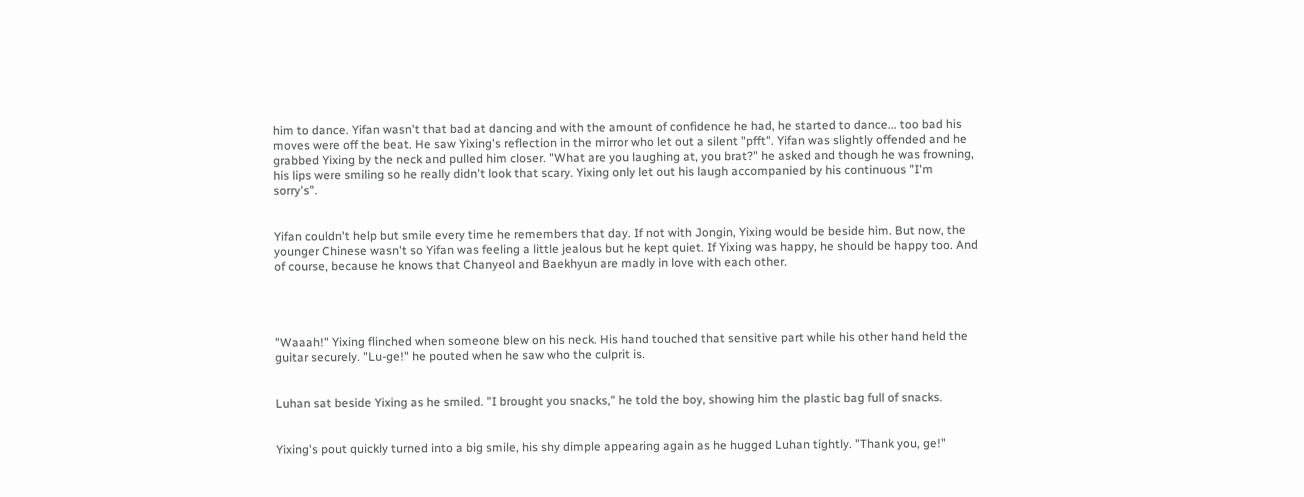him to dance. Yifan wasn't that bad at dancing and with the amount of confidence he had, he started to dance... too bad his moves were off the beat. He saw Yixing's reflection in the mirror who let out a silent "pfft". Yifan was slightly offended and he grabbed Yixing by the neck and pulled him closer. "What are you laughing at, you brat?" he asked and though he was frowning, his lips were smiling so he really didn't look that scary. Yixing only let out his laugh accompanied by his continuous "I'm sorry's".


Yifan couldn't help but smile every time he remembers that day. If not with Jongin, Yixing would be beside him. But now, the younger Chinese wasn't so Yifan was feeling a little jealous but he kept quiet. If Yixing was happy, he should be happy too. And of course, because he knows that Chanyeol and Baekhyun are madly in love with each other.




"Waaah!" Yixing flinched when someone blew on his neck. His hand touched that sensitive part while his other hand held the guitar securely. "Lu-ge!" he pouted when he saw who the culprit is.


Luhan sat beside Yixing as he smiled. "I brought you snacks," he told the boy, showing him the plastic bag full of snacks.


Yixing's pout quickly turned into a big smile, his shy dimple appearing again as he hugged Luhan tightly. "Thank you, ge!"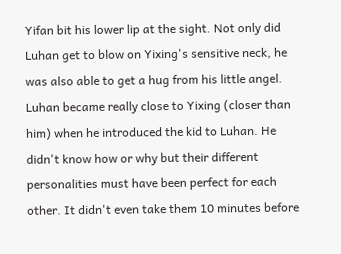Yifan bit his lower lip at the sight. Not only did Luhan get to blow on Yixing's sensitive neck, he was also able to get a hug from his little angel. Luhan became really close to Yixing (closer than him) when he introduced the kid to Luhan. He didn't know how or why but their different personalities must have been perfect for each other. It didn't even take them 10 minutes before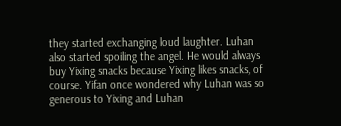they started exchanging loud laughter. Luhan also started spoiling the angel. He would always buy Yixing snacks because Yixing likes snacks, of course. Yifan once wondered why Luhan was so generous to Yixing and Luhan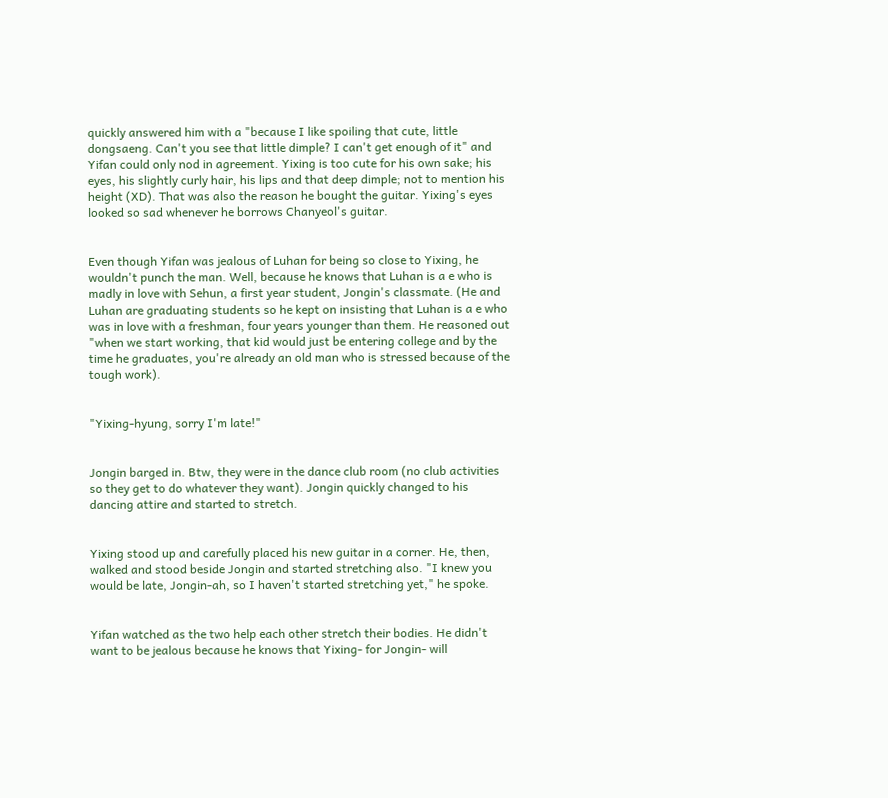quickly answered him with a "because I like spoiling that cute, little dongsaeng. Can't you see that little dimple? I can't get enough of it" and Yifan could only nod in agreement. Yixing is too cute for his own sake; his eyes, his slightly curly hair, his lips and that deep dimple; not to mention his height (XD). That was also the reason he bought the guitar. Yixing's eyes looked so sad whenever he borrows Chanyeol's guitar.


Even though Yifan was jealous of Luhan for being so close to Yixing, he wouldn't punch the man. Well, because he knows that Luhan is a e who is madly in love with Sehun, a first year student, Jongin's classmate. (He and Luhan are graduating students so he kept on insisting that Luhan is a e who was in love with a freshman, four years younger than them. He reasoned out "when we start working, that kid would just be entering college and by the time he graduates, you're already an old man who is stressed because of the tough work).


"Yixing-hyung, sorry I'm late!"


Jongin barged in. Btw, they were in the dance club room (no club activities so they get to do whatever they want). Jongin quickly changed to his dancing attire and started to stretch.


Yixing stood up and carefully placed his new guitar in a corner. He, then, walked and stood beside Jongin and started stretching also. "I knew you would be late, Jongin-ah, so I haven't started stretching yet," he spoke.


Yifan watched as the two help each other stretch their bodies. He didn't want to be jealous because he knows that Yixing- for Jongin- will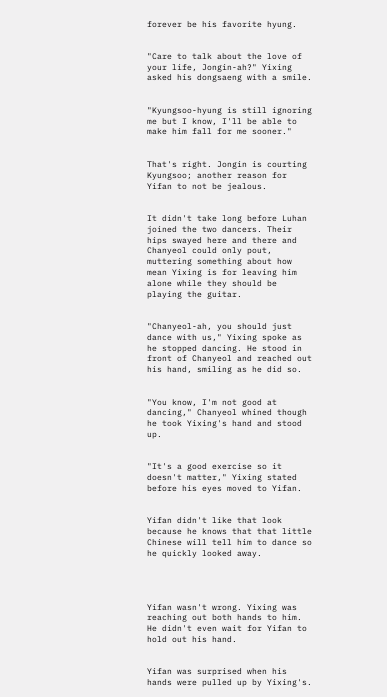forever be his favorite hyung.


"Care to talk about the love of your life, Jongin-ah?" Yixing asked his dongsaeng with a smile.


"Kyungsoo-hyung is still ignoring me but I know, I'll be able to make him fall for me sooner."


That's right. Jongin is courting Kyungsoo; another reason for Yifan to not be jealous.


It didn't take long before Luhan joined the two dancers. Their hips swayed here and there and Chanyeol could only pout, muttering something about how mean Yixing is for leaving him alone while they should be playing the guitar.


"Chanyeol-ah, you should just dance with us," Yixing spoke as he stopped dancing. He stood in front of Chanyeol and reached out his hand, smiling as he did so.


"You know, I'm not good at dancing," Chanyeol whined though he took Yixing's hand and stood up.


"It's a good exercise so it doesn't matter," Yixing stated before his eyes moved to Yifan.


Yifan didn't like that look because he knows that that little Chinese will tell him to dance so he quickly looked away.




Yifan wasn't wrong. Yixing was reaching out both hands to him. He didn't even wait for Yifan to hold out his hand.


Yifan was surprised when his hands were pulled up by Yixing's.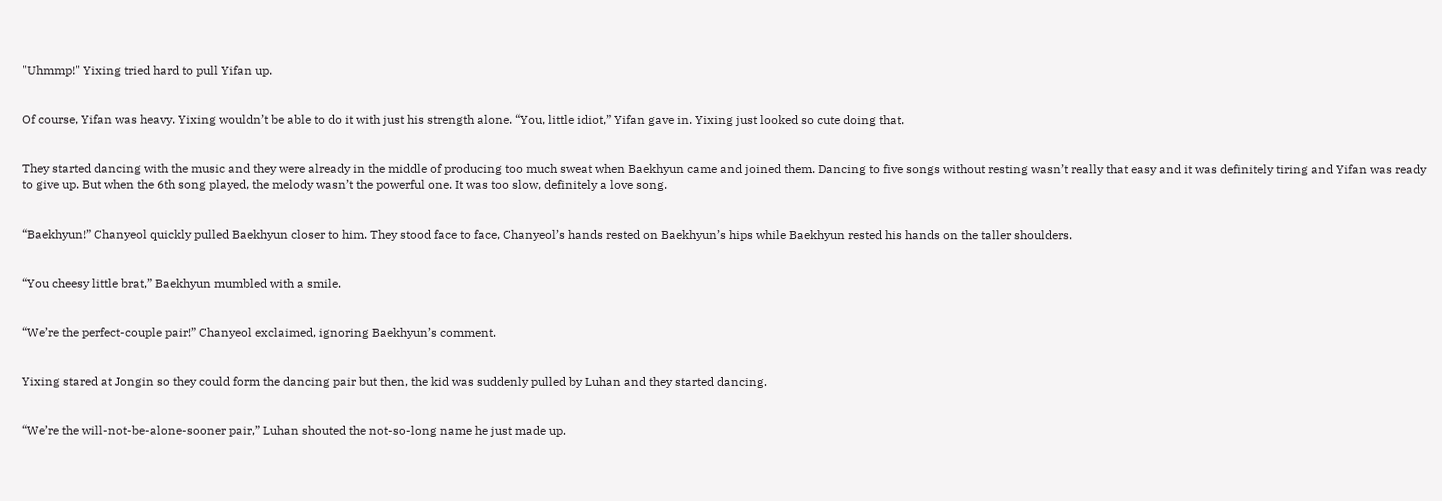"Uhmmp!" Yixing tried hard to pull Yifan up.


Of course, Yifan was heavy. Yixing wouldn’t be able to do it with just his strength alone. “You, little idiot,” Yifan gave in. Yixing just looked so cute doing that.


They started dancing with the music and they were already in the middle of producing too much sweat when Baekhyun came and joined them. Dancing to five songs without resting wasn’t really that easy and it was definitely tiring and Yifan was ready to give up. But when the 6th song played, the melody wasn’t the powerful one. It was too slow, definitely a love song.


“Baekhyun!” Chanyeol quickly pulled Baekhyun closer to him. They stood face to face, Chanyeol’s hands rested on Baekhyun’s hips while Baekhyun rested his hands on the taller shoulders.


“You cheesy little brat,” Baekhyun mumbled with a smile.


“We’re the perfect-couple pair!” Chanyeol exclaimed, ignoring Baekhyun’s comment.


Yixing stared at Jongin so they could form the dancing pair but then, the kid was suddenly pulled by Luhan and they started dancing.


“We’re the will-not-be-alone-sooner pair,” Luhan shouted the not-so-long name he just made up.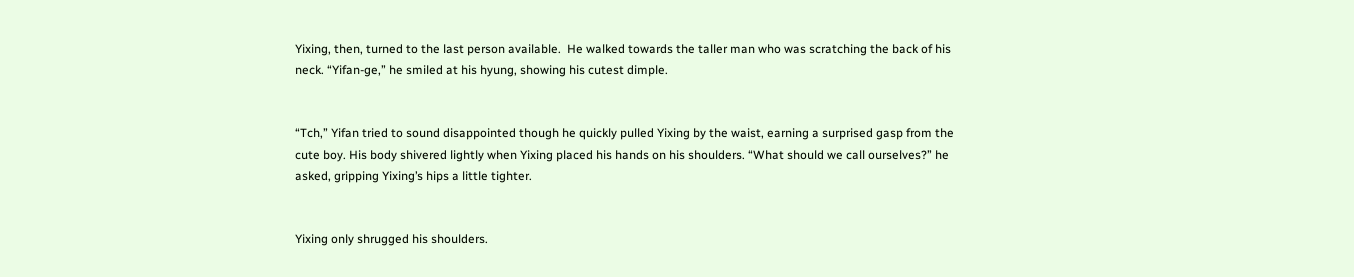Yixing, then, turned to the last person available.  He walked towards the taller man who was scratching the back of his neck. “Yifan-ge,” he smiled at his hyung, showing his cutest dimple.


“Tch,” Yifan tried to sound disappointed though he quickly pulled Yixing by the waist, earning a surprised gasp from the cute boy. His body shivered lightly when Yixing placed his hands on his shoulders. “What should we call ourselves?” he asked, gripping Yixing’s hips a little tighter.


Yixing only shrugged his shoulders.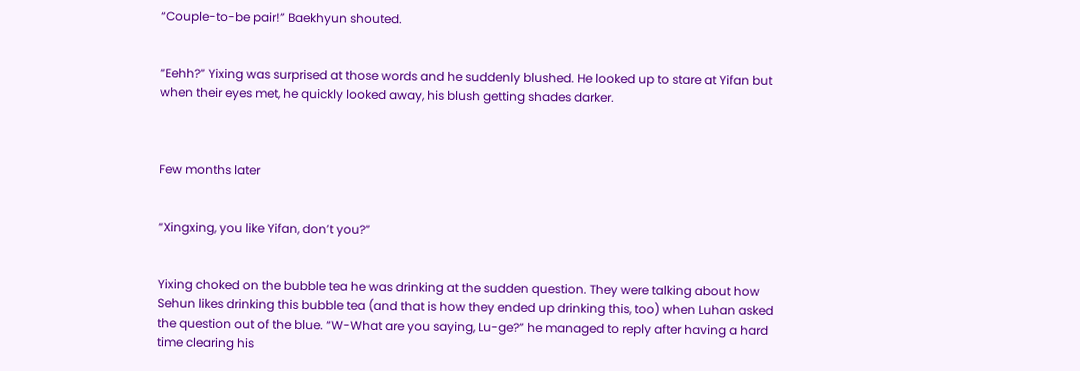“Couple-to-be pair!” Baekhyun shouted.


“Eehh?” Yixing was surprised at those words and he suddenly blushed. He looked up to stare at Yifan but when their eyes met, he quickly looked away, his blush getting shades darker.



Few months later


“Xingxing, you like Yifan, don’t you?”


Yixing choked on the bubble tea he was drinking at the sudden question. They were talking about how Sehun likes drinking this bubble tea (and that is how they ended up drinking this, too) when Luhan asked the question out of the blue. “W-What are you saying, Lu-ge?” he managed to reply after having a hard time clearing his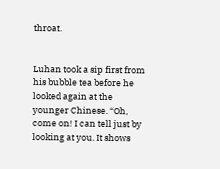throat.


Luhan took a sip first from his bubble tea before he looked again at the younger Chinese. “Oh, come on! I can tell just by looking at you. It shows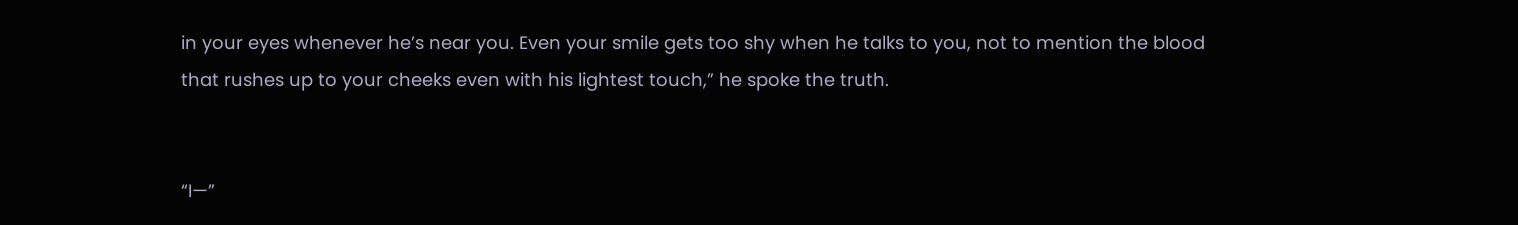in your eyes whenever he’s near you. Even your smile gets too shy when he talks to you, not to mention the blood that rushes up to your cheeks even with his lightest touch,” he spoke the truth.


“I—”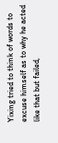Yixing tried to think of words to excuse himself as to why he acted like that but failed,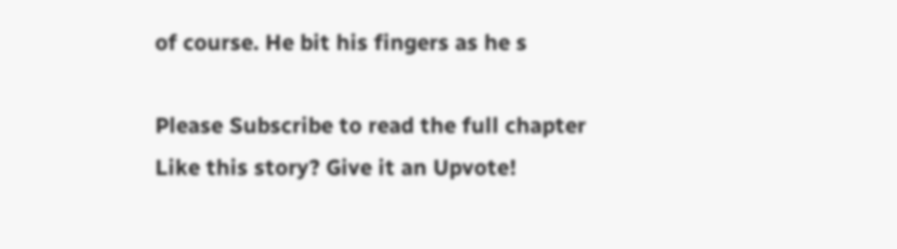of course. He bit his fingers as he s

Please Subscribe to read the full chapter
Like this story? Give it an Upvote!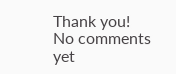Thank you!
No comments yet